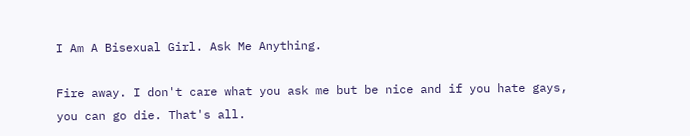I Am A Bisexual Girl. Ask Me Anything.

Fire away. I don't care what you ask me but be nice and if you hate gays, you can go die. That's all.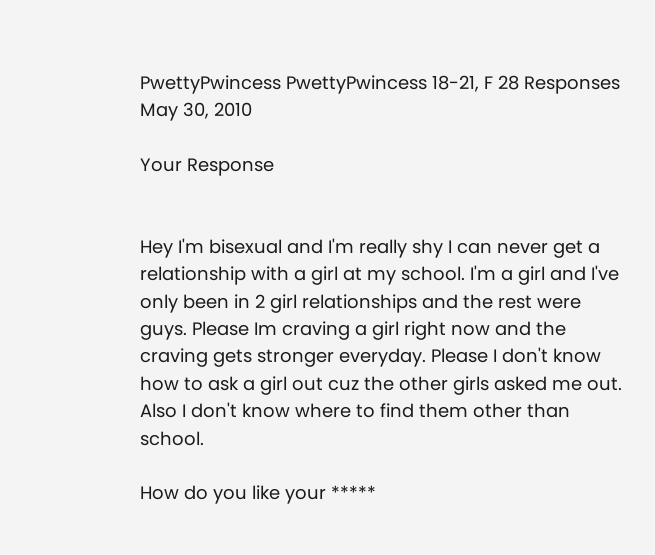PwettyPwincess PwettyPwincess 18-21, F 28 Responses May 30, 2010

Your Response


Hey I'm bisexual and I'm really shy I can never get a relationship with a girl at my school. I'm a girl and I've only been in 2 girl relationships and the rest were guys. Please Im craving a girl right now and the craving gets stronger everyday. Please I don't know how to ask a girl out cuz the other girls asked me out. Also I don't know where to find them other than school.

How do you like your *****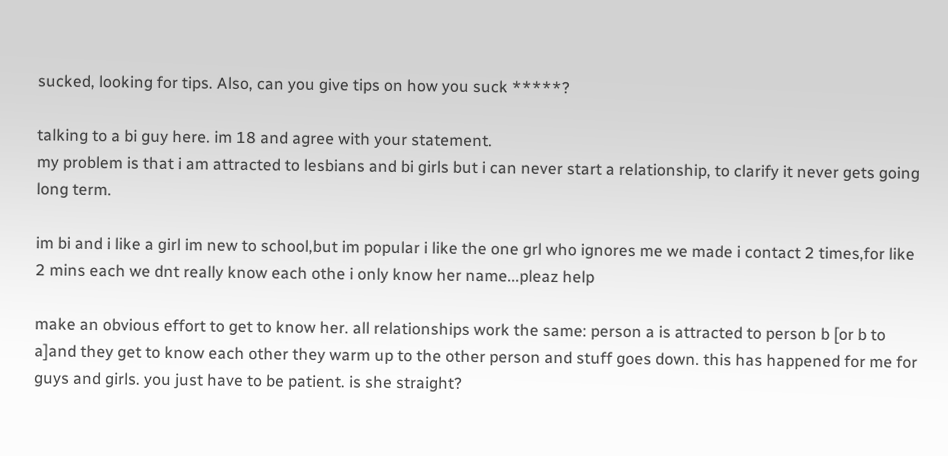sucked, looking for tips. Also, can you give tips on how you suck *****?

talking to a bi guy here. im 18 and agree with your statement.
my problem is that i am attracted to lesbians and bi girls but i can never start a relationship, to clarify it never gets going long term.

im bi and i like a girl im new to school,but im popular i like the one grl who ignores me we made i contact 2 times,for like 2 mins each we dnt really know each othe i only know her name...pleaz help

make an obvious effort to get to know her. all relationships work the same: person a is attracted to person b [or b to a]and they get to know each other they warm up to the other person and stuff goes down. this has happened for me for guys and girls. you just have to be patient. is she straight?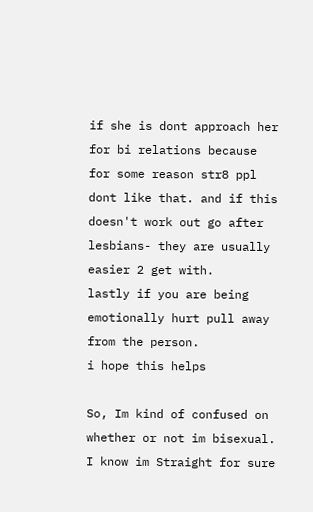if she is dont approach her for bi relations because for some reason str8 ppl dont like that. and if this doesn't work out go after lesbians- they are usually easier 2 get with.
lastly if you are being emotionally hurt pull away from the person.
i hope this helps

So, Im kind of confused on whether or not im bisexual. I know im Straight for sure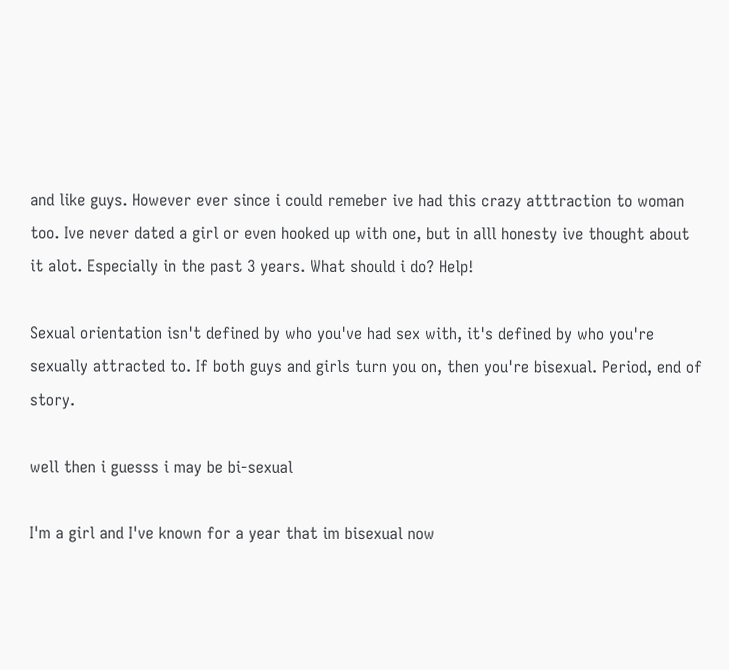and like guys. However ever since i could remeber ive had this crazy atttraction to woman too. Ive never dated a girl or even hooked up with one, but in alll honesty ive thought about it alot. Especially in the past 3 years. What should i do? Help!

Sexual orientation isn't defined by who you've had sex with, it's defined by who you're sexually attracted to. If both guys and girls turn you on, then you're bisexual. Period, end of story.

well then i guesss i may be bi-sexual

I'm a girl and I've known for a year that im bisexual now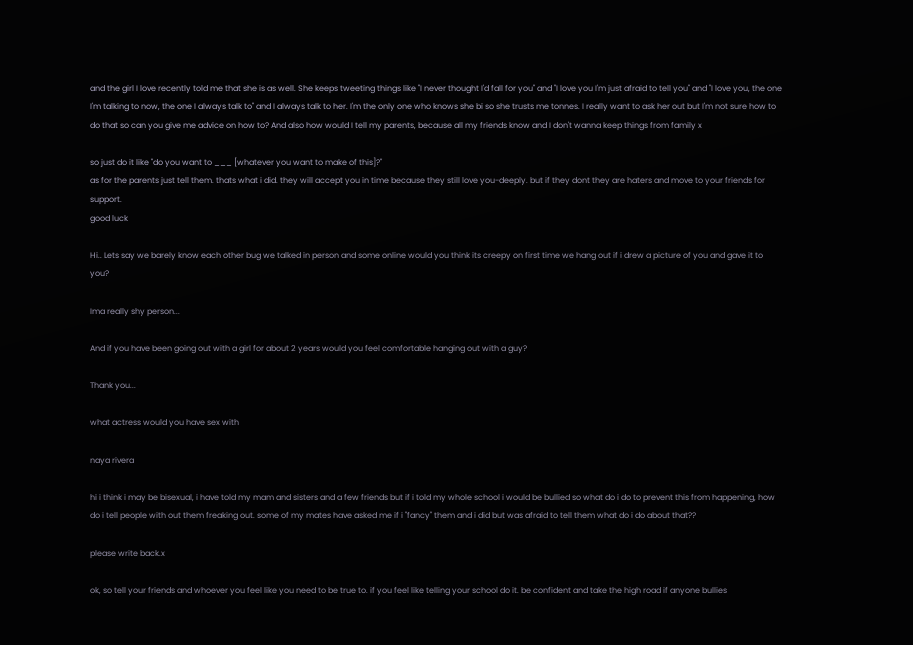and the girl I love recently told me that she is as well. She keeps tweeting things like "I never thought I'd fall for you" and "I love you I'm just afraid to tell you" and "I love you, the one I'm talking to now, the one I always talk to" and I always talk to her. I'm the only one who knows she bi so she trusts me tonnes. I really want to ask her out but I'm not sure how to do that so can you give me advice on how to? And also how would I tell my parents, because all my friends know and I don't wanna keep things from family x

so just do it like "do you want to ___ [whatever you want to make of this]?"
as for the parents just tell them. thats what i did. they will accept you in time because they still love you-deeply. but if they dont they are haters and move to your friends for support.
good luck

Hi.. Lets say we barely know each other bug we talked in person and some online would you think its creepy on first time we hang out if i drew a picture of you and gave it to you?

Ima really shy person...

And if you have been going out with a girl for about 2 years would you feel comfortable hanging out with a guy?

Thank you...

what actress would you have sex with

naya rivera

hi i think i may be bisexual, i have told my mam and sisters and a few friends but if i told my whole school i would be bullied so what do i do to prevent this from happening, how do i tell people with out them freaking out. some of my mates have asked me if i "fancy" them and i did but was afraid to tell them what do i do about that??

please write back.x

ok, so tell your friends and whoever you feel like you need to be true to. if you feel like telling your school do it. be confident and take the high road if anyone bullies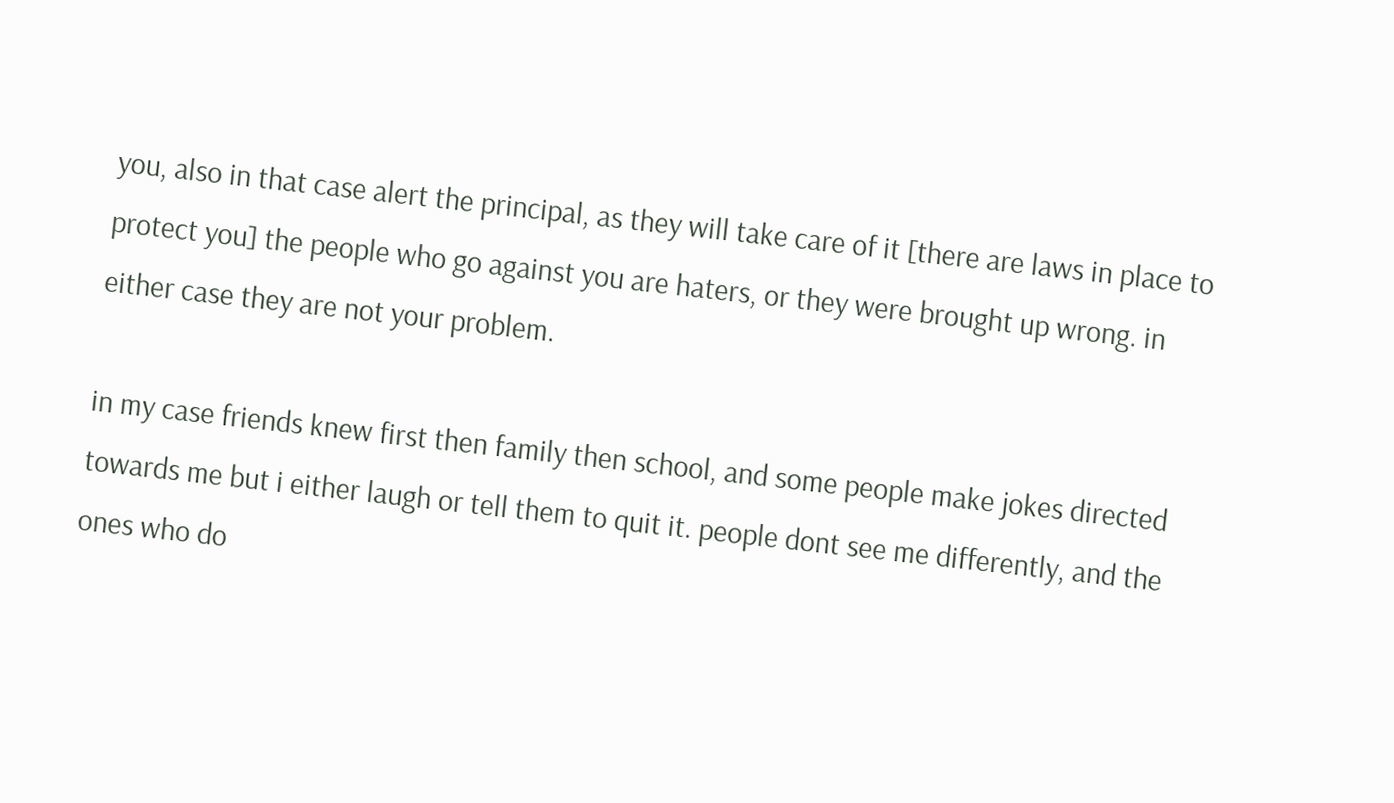you, also in that case alert the principal, as they will take care of it [there are laws in place to protect you] the people who go against you are haters, or they were brought up wrong. in either case they are not your problem.

in my case friends knew first then family then school, and some people make jokes directed towards me but i either laugh or tell them to quit it. people dont see me differently, and the ones who do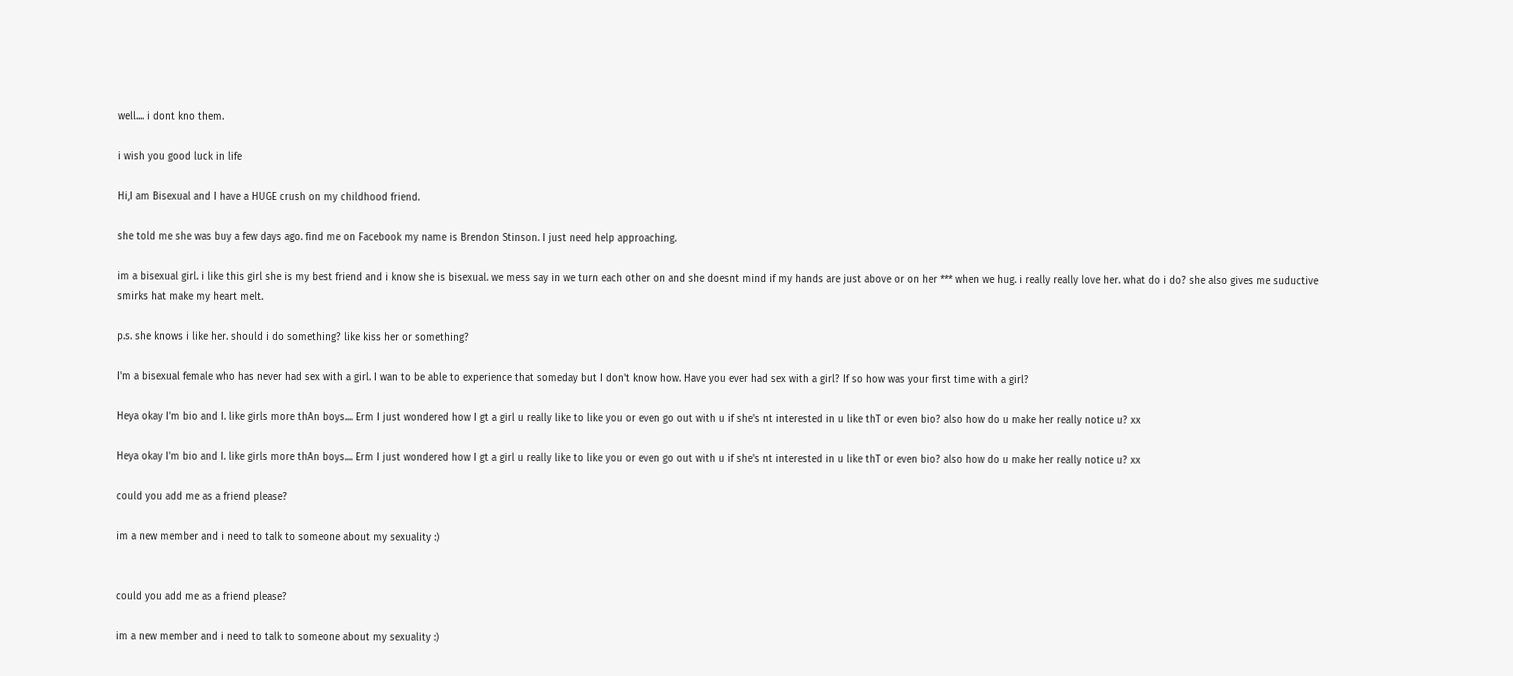well.... i dont kno them.

i wish you good luck in life

Hi,I am Bisexual and I have a HUGE crush on my childhood friend.

she told me she was buy a few days ago. find me on Facebook my name is Brendon Stinson. I just need help approaching.

im a bisexual girl. i like this girl she is my best friend and i know she is bisexual. we mess say in we turn each other on and she doesnt mind if my hands are just above or on her *** when we hug. i really really love her. what do i do? she also gives me suductive smirks hat make my heart melt.

p.s. she knows i like her. should i do something? like kiss her or something?

I'm a bisexual female who has never had sex with a girl. I wan to be able to experience that someday but I don't know how. Have you ever had sex with a girl? If so how was your first time with a girl?

Heya okay I'm bio and I. like girls more thAn boys.... Erm I just wondered how I gt a girl u really like to like you or even go out with u if she's nt interested in u like thT or even bio? also how do u make her really notice u? xx

Heya okay I'm bio and I. like girls more thAn boys.... Erm I just wondered how I gt a girl u really like to like you or even go out with u if she's nt interested in u like thT or even bio? also how do u make her really notice u? xx

could you add me as a friend please?

im a new member and i need to talk to someone about my sexuality :)


could you add me as a friend please?

im a new member and i need to talk to someone about my sexuality :)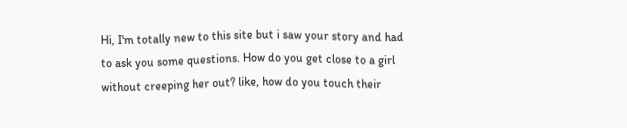Hi, I'm totally new to this site but i saw your story and had to ask you some questions. How do you get close to a girl without creeping her out? like, how do you touch their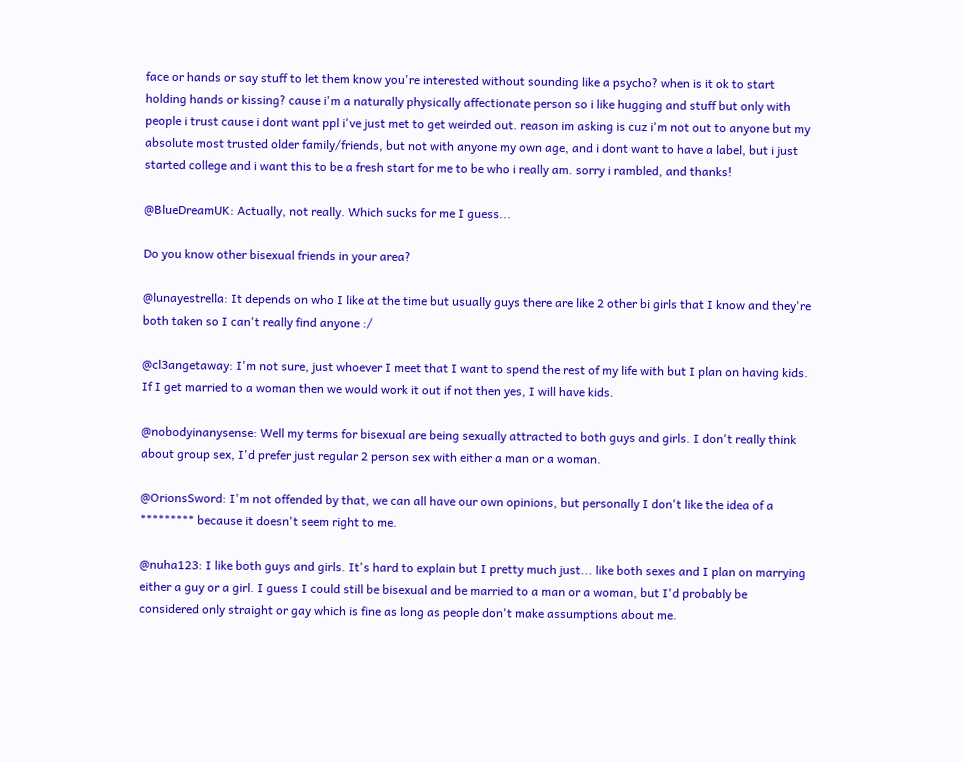face or hands or say stuff to let them know you're interested without sounding like a psycho? when is it ok to start holding hands or kissing? cause i'm a naturally physically affectionate person so i like hugging and stuff but only with people i trust cause i dont want ppl i've just met to get weirded out. reason im asking is cuz i'm not out to anyone but my absolute most trusted older family/friends, but not with anyone my own age, and i dont want to have a label, but i just started college and i want this to be a fresh start for me to be who i really am. sorry i rambled, and thanks!

@BlueDreamUK: Actually, not really. Which sucks for me I guess...

Do you know other bisexual friends in your area?

@lunayestrella: It depends on who I like at the time but usually guys there are like 2 other bi girls that I know and they're both taken so I can't really find anyone :/

@cl3angetaway: I'm not sure, just whoever I meet that I want to spend the rest of my life with but I plan on having kids. If I get married to a woman then we would work it out if not then yes, I will have kids.

@nobodyinanysense: Well my terms for bisexual are being sexually attracted to both guys and girls. I don't really think about group sex, I'd prefer just regular 2 person sex with either a man or a woman.

@OrionsSword: I'm not offended by that, we can all have our own opinions, but personally I don't like the idea of a ********* because it doesn't seem right to me.

@nuha123: I like both guys and girls. It's hard to explain but I pretty much just... like both sexes and I plan on marrying either a guy or a girl. I guess I could still be bisexual and be married to a man or a woman, but I'd probably be considered only straight or gay which is fine as long as people don't make assumptions about me.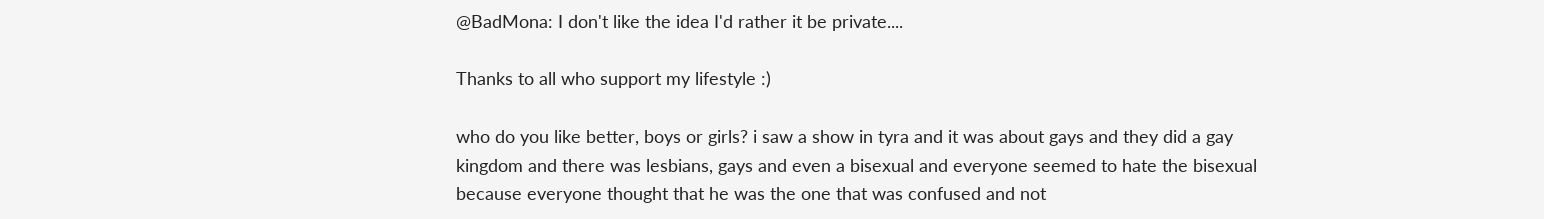@BadMona: I don't like the idea I'd rather it be private....

Thanks to all who support my lifestyle :)

who do you like better, boys or girls? i saw a show in tyra and it was about gays and they did a gay kingdom and there was lesbians, gays and even a bisexual and everyone seemed to hate the bisexual because everyone thought that he was the one that was confused and not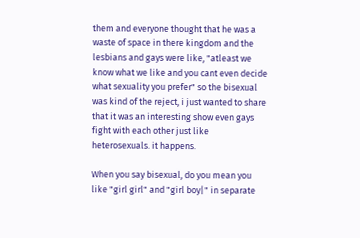them and everyone thought that he was a waste of space in there kingdom and the lesbians and gays were like, "atleast we know what we like and you cant even decide what sexuality you prefer" so the bisexual was kind of the reject, i just wanted to share that it was an interesting show even gays fight with each other just like heterosexuals. it happens.

When you say bisexual, do you mean you like "girl girl" and "girl boy|" in separate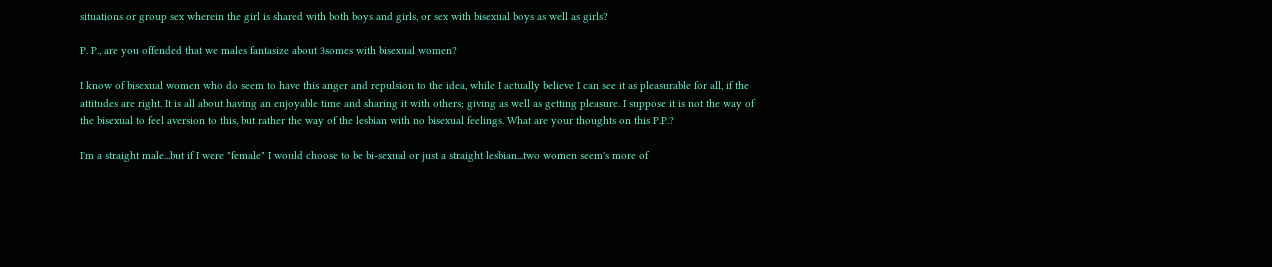situations or group sex wherein the girl is shared with both boys and girls, or sex with bisexual boys as well as girls?

P. P., are you offended that we males fantasize about 3somes with bisexual women?

I know of bisexual women who do seem to have this anger and repulsion to the idea, while I actually believe I can see it as pleasurable for all, if the attitudes are right. It is all about having an enjoyable time and sharing it with others; giving as well as getting pleasure. I suppose it is not the way of the bisexual to feel aversion to this, but rather the way of the lesbian with no bisexual feelings. What are your thoughts on this P.P.?

I'm a straight male...but if I were "female" I would choose to be bi-sexual or just a straight lesbian...two women seem's more of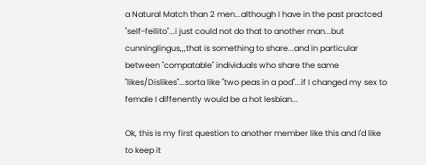a Natural Match than 2 men...although I have in the past practced "self-fellito"...i just could not do that to another man...but cunninglingus,,,that is something to share...and in particular between "compatable" individuals who share the same "likes/Dislikes"...sorta like "two peas in a pod"...if I changed my sex to female I diffenently would be a hot lesbian...

Ok, this is my first question to another member like this and I'd like to keep it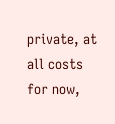private, at all costs for now,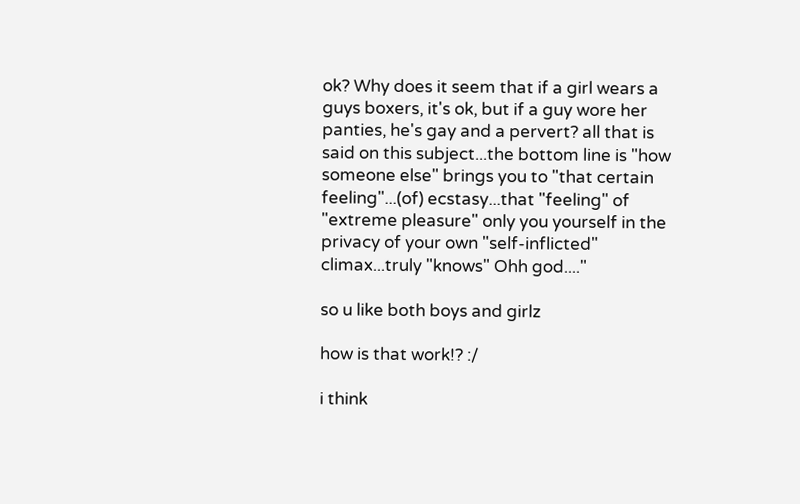ok? Why does it seem that if a girl wears a guys boxers, it's ok, but if a guy wore her panties, he's gay and a pervert? all that is said on this subject...the bottom line is "how someone else" brings you to "that certain feeling"...(of) ecstasy...that "feeling" of "extreme pleasure" only you yourself in the privacy of your own "self-inflicted" climax...truly "knows" Ohh god...."

so u like both boys and girlz

how is that work!? :/

i think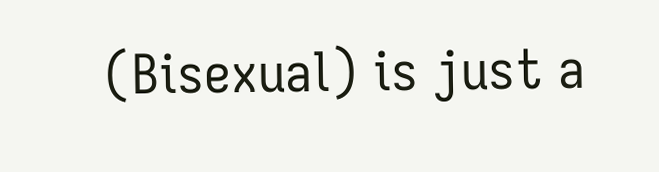(Bisexual) is just a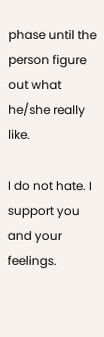phase until the person figure out what he/she really like.

I do not hate. I support you and your feelings.